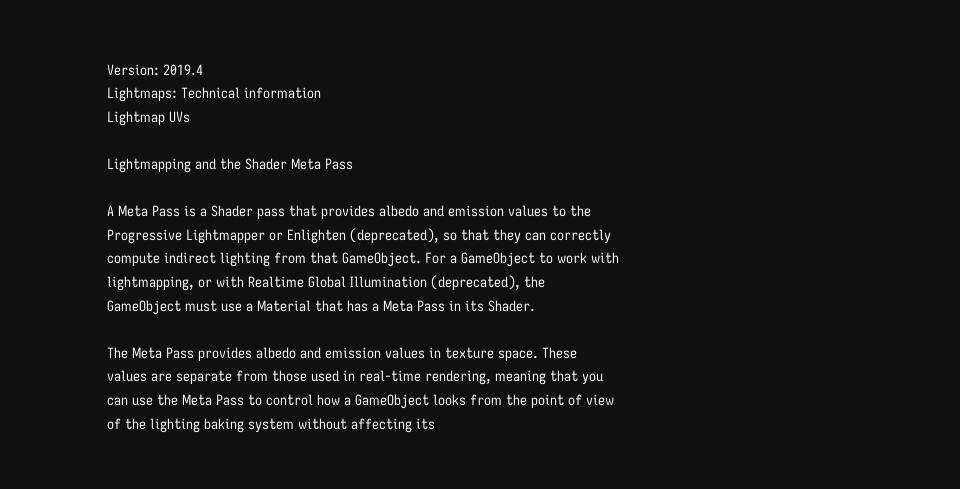Version: 2019.4
Lightmaps: Technical information
Lightmap UVs

Lightmapping and the Shader Meta Pass

A Meta Pass is a Shader pass that provides albedo and emission values to the Progressive Lightmapper or Enlighten (deprecated), so that they can correctly compute indirect lighting from that GameObject. For a GameObject to work with lightmapping, or with Realtime Global Illumination (deprecated), the GameObject must use a Material that has a Meta Pass in its Shader.

The Meta Pass provides albedo and emission values in texture space. These values are separate from those used in real-time rendering, meaning that you can use the Meta Pass to control how a GameObject looks from the point of view of the lighting baking system without affecting its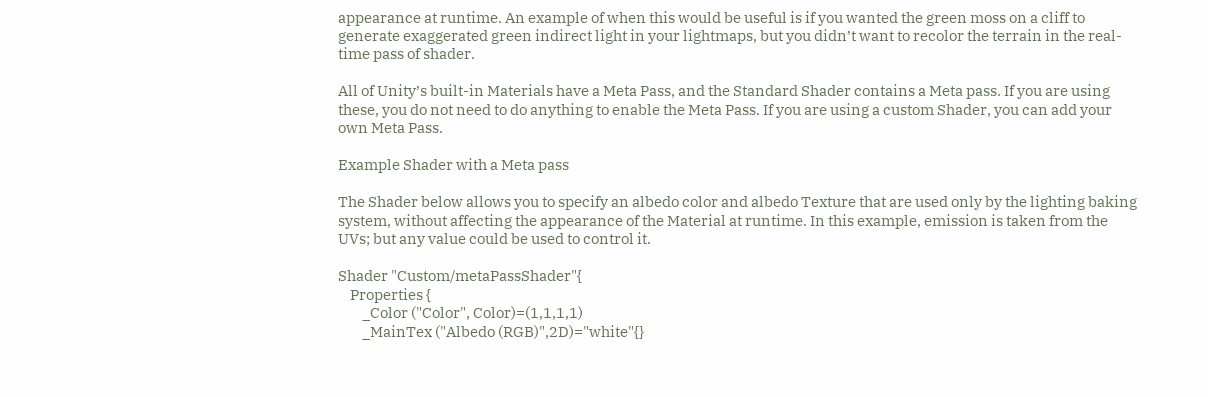appearance at runtime. An example of when this would be useful is if you wanted the green moss on a cliff to generate exaggerated green indirect light in your lightmaps, but you didn’t want to recolor the terrain in the real-time pass of shader.

All of Unity’s built-in Materials have a Meta Pass, and the Standard Shader contains a Meta pass. If you are using these, you do not need to do anything to enable the Meta Pass. If you are using a custom Shader, you can add your own Meta Pass.

Example Shader with a Meta pass

The Shader below allows you to specify an albedo color and albedo Texture that are used only by the lighting baking system, without affecting the appearance of the Material at runtime. In this example, emission is taken from the UVs; but any value could be used to control it.

Shader "Custom/metaPassShader"{
    Properties {
        _Color ("Color", Color)=(1,1,1,1)
        _MainTex ("Albedo (RGB)",2D)="white"{}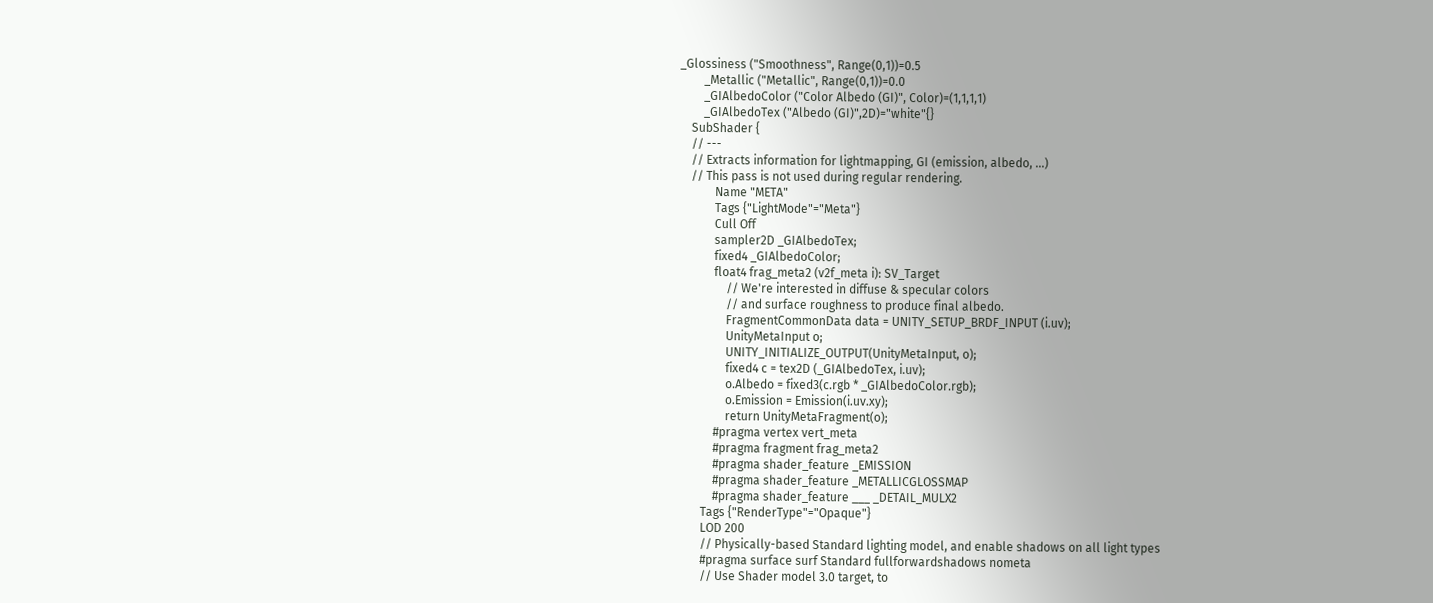_Glossiness ("Smoothness", Range(0,1))=0.5
        _Metallic ("Metallic", Range(0,1))=0.0
        _GIAlbedoColor ("Color Albedo (GI)", Color)=(1,1,1,1)
        _GIAlbedoTex ("Albedo (GI)",2D)="white"{}
    SubShader {
    // ---
    // Extracts information for lightmapping, GI (emission, albedo, ...)
    // This pass is not used during regular rendering.
            Name "META"
            Tags {"LightMode"="Meta"}
            Cull Off
            sampler2D _GIAlbedoTex;
            fixed4 _GIAlbedoColor;
            float4 frag_meta2 (v2f_meta i): SV_Target
                // We're interested in diffuse & specular colors
                // and surface roughness to produce final albedo.
                FragmentCommonData data = UNITY_SETUP_BRDF_INPUT (i.uv);
                UnityMetaInput o;
                UNITY_INITIALIZE_OUTPUT(UnityMetaInput, o);
                fixed4 c = tex2D (_GIAlbedoTex, i.uv);
                o.Albedo = fixed3(c.rgb * _GIAlbedoColor.rgb);
                o.Emission = Emission(i.uv.xy);
                return UnityMetaFragment(o);
            #pragma vertex vert_meta
            #pragma fragment frag_meta2
            #pragma shader_feature _EMISSION
            #pragma shader_feature _METALLICGLOSSMAP
            #pragma shader_feature ___ _DETAIL_MULX2
        Tags {"RenderType"="Opaque"}
        LOD 200
        // Physically-based Standard lighting model, and enable shadows on all light types
        #pragma surface surf Standard fullforwardshadows nometa
        // Use Shader model 3.0 target, to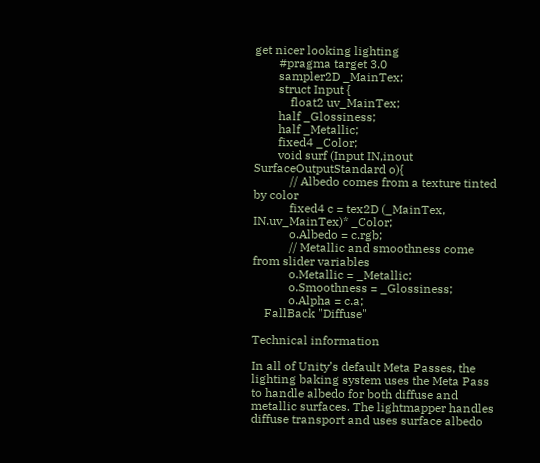get nicer looking lighting
        #pragma target 3.0
        sampler2D _MainTex;
        struct Input {
            float2 uv_MainTex;
        half _Glossiness;
        half _Metallic;
        fixed4 _Color;
        void surf (Input IN,inout SurfaceOutputStandard o){
            // Albedo comes from a texture tinted by color
            fixed4 c = tex2D (_MainTex, IN.uv_MainTex)* _Color;
            o.Albedo = c.rgb;
            // Metallic and smoothness come from slider variables
            o.Metallic = _Metallic;
            o.Smoothness = _Glossiness;
            o.Alpha = c.a;
    FallBack "Diffuse"

Technical information

In all of Unity’s default Meta Passes, the lighting baking system uses the Meta Pass to handle albedo for both diffuse and metallic surfaces. The lightmapper handles diffuse transport and uses surface albedo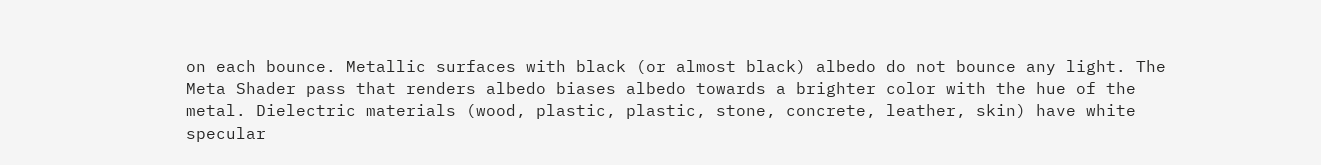on each bounce. Metallic surfaces with black (or almost black) albedo do not bounce any light. The Meta Shader pass that renders albedo biases albedo towards a brighter color with the hue of the metal. Dielectric materials (wood, plastic, plastic, stone, concrete, leather, skin) have white specular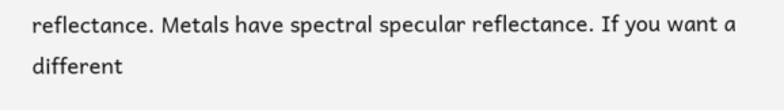reflectance. Metals have spectral specular reflectance. If you want a different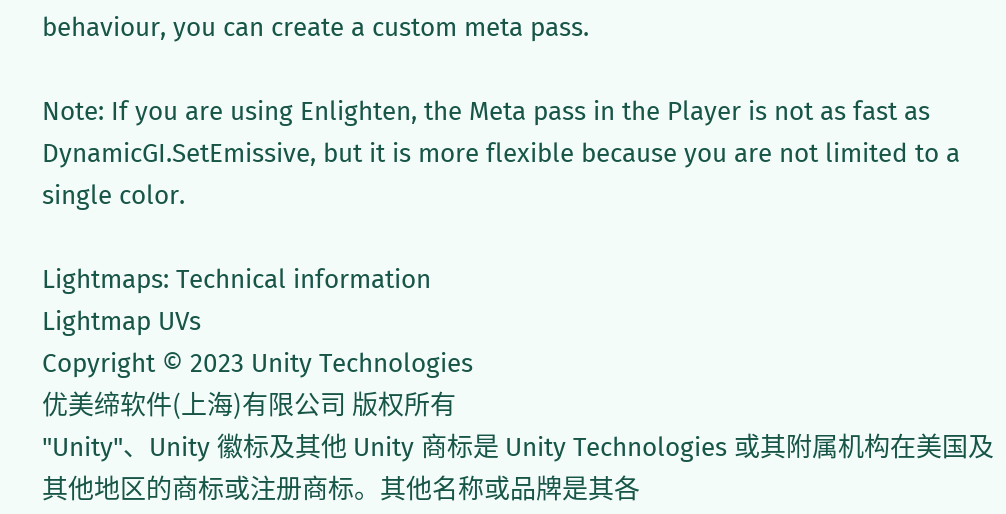behaviour, you can create a custom meta pass.

Note: If you are using Enlighten, the Meta pass in the Player is not as fast as DynamicGI.SetEmissive, but it is more flexible because you are not limited to a single color.

Lightmaps: Technical information
Lightmap UVs
Copyright © 2023 Unity Technologies
优美缔软件(上海)有限公司 版权所有
"Unity"、Unity 徽标及其他 Unity 商标是 Unity Technologies 或其附属机构在美国及其他地区的商标或注册商标。其他名称或品牌是其各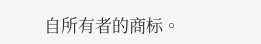自所有者的商标。